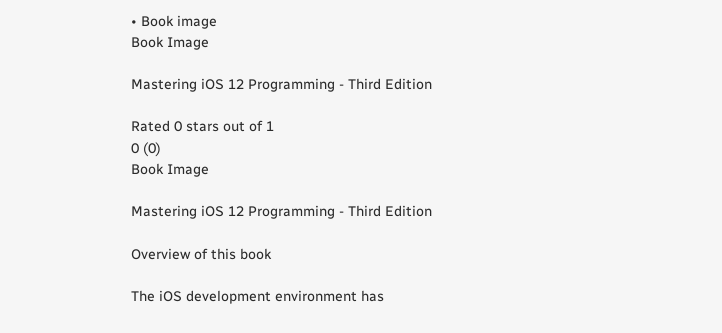• Book image
Book Image

Mastering iOS 12 Programming - Third Edition

Rated 0 stars out of 1
0 (0)
Book Image

Mastering iOS 12 Programming - Third Edition

Overview of this book

The iOS development environment has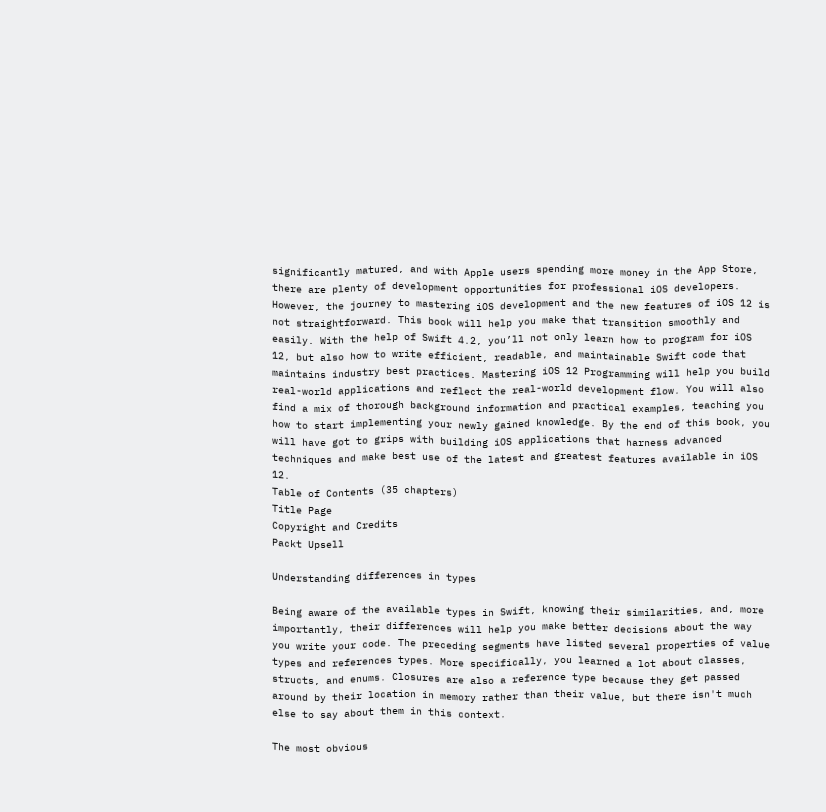significantly matured, and with Apple users spending more money in the App Store, there are plenty of development opportunities for professional iOS developers. However, the journey to mastering iOS development and the new features of iOS 12 is not straightforward. This book will help you make that transition smoothly and easily. With the help of Swift 4.2, you’ll not only learn how to program for iOS 12, but also how to write efficient, readable, and maintainable Swift code that maintains industry best practices. Mastering iOS 12 Programming will help you build real-world applications and reflect the real-world development flow. You will also find a mix of thorough background information and practical examples, teaching you how to start implementing your newly gained knowledge. By the end of this book, you will have got to grips with building iOS applications that harness advanced techniques and make best use of the latest and greatest features available in iOS 12.
Table of Contents (35 chapters)
Title Page
Copyright and Credits
Packt Upsell

Understanding differences in types

Being aware of the available types in Swift, knowing their similarities, and, more importantly, their differences will help you make better decisions about the way you write your code. The preceding segments have listed several properties of value types and references types. More specifically, you learned a lot about classes, structs, and enums. Closures are also a reference type because they get passed around by their location in memory rather than their value, but there isn't much else to say about them in this context.

The most obvious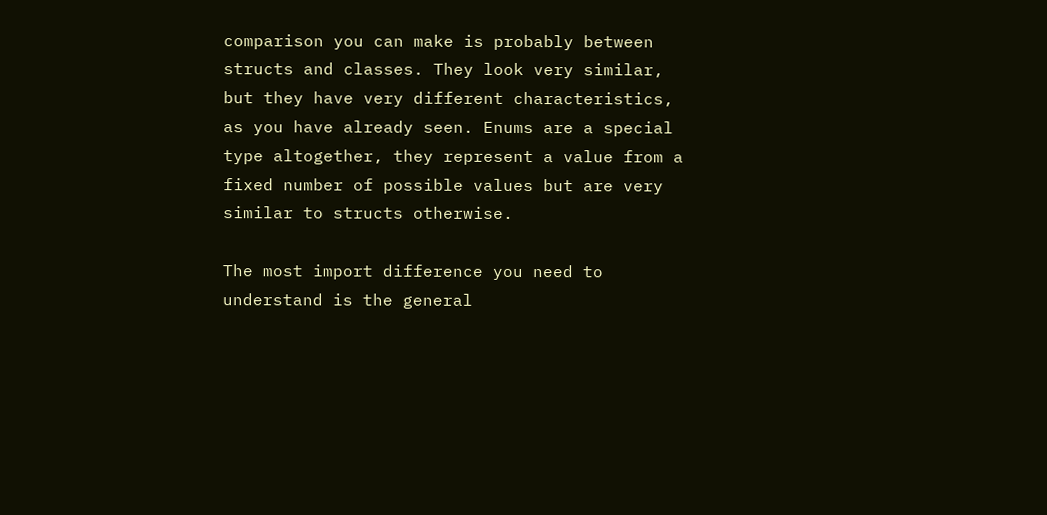comparison you can make is probably between structs and classes. They look very similar, but they have very different characteristics, as you have already seen. Enums are a special type altogether, they represent a value from a fixed number of possible values but are very similar to structs otherwise.

The most import difference you need to understand is the general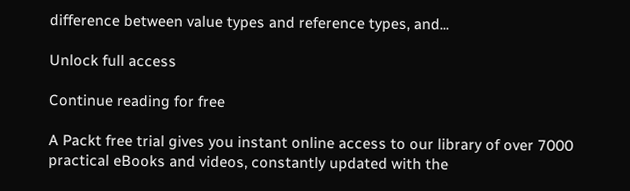difference between value types and reference types, and...

Unlock full access

Continue reading for free

A Packt free trial gives you instant online access to our library of over 7000 practical eBooks and videos, constantly updated with the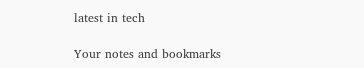latest in tech

Your notes and bookmarks